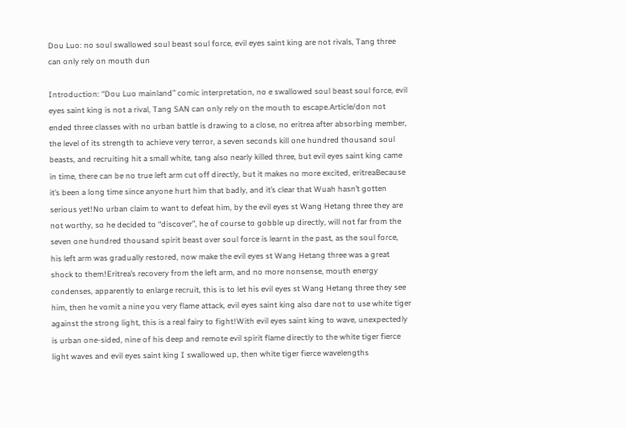Dou Luo: no soul swallowed soul beast soul force, evil eyes saint king are not rivals, Tang three can only rely on mouth dun

Introduction: “Dou Luo mainland” comic interpretation, no e swallowed soul beast soul force, evil eyes saint king is not a rival, Tang SAN can only rely on the mouth to escape.Article/don not ended three classes with no urban battle is drawing to a close, no eritrea after absorbing member, the level of its strength to achieve very terror, a seven seconds kill one hundred thousand soul beasts, and recruiting hit a small white, tang also nearly killed three, but evil eyes saint king came in time, there can be no true left arm cut off directly, but it makes no more excited, eritreaBecause it’s been a long time since anyone hurt him that badly, and it’s clear that Wuah hasn’t gotten serious yet!No urban claim to want to defeat him, by the evil eyes st Wang Hetang three they are not worthy, so he decided to “discover”, he of course to gobble up directly, will not far from the seven one hundred thousand spirit beast over soul force is learnt in the past, as the soul force, his left arm was gradually restored, now make the evil eyes st Wang Hetang three was a great shock to them!Eritrea’s recovery from the left arm, and no more nonsense, mouth energy condenses, apparently to enlarge recruit, this is to let his evil eyes st Wang Hetang three they see him, then he vomit a nine you very flame attack, evil eyes saint king also dare not to use white tiger against the strong light, this is a real fairy to fight!With evil eyes saint king to wave, unexpectedly is urban one-sided, nine of his deep and remote evil spirit flame directly to the white tiger fierce light waves and evil eyes saint king I swallowed up, then white tiger fierce wavelengths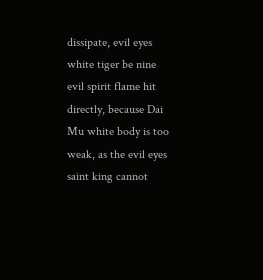dissipate, evil eyes white tiger be nine evil spirit flame hit directly, because Dai Mu white body is too weak, as the evil eyes saint king cannot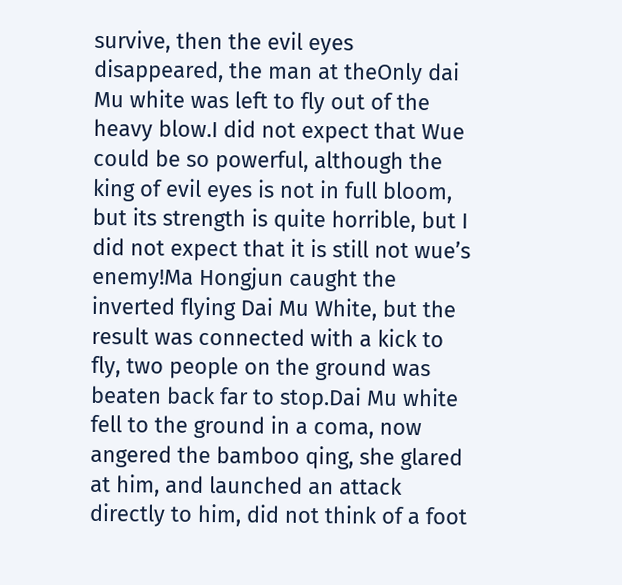survive, then the evil eyes disappeared, the man at theOnly dai Mu white was left to fly out of the heavy blow.I did not expect that Wue could be so powerful, although the king of evil eyes is not in full bloom, but its strength is quite horrible, but I did not expect that it is still not wue’s enemy!Ma Hongjun caught the inverted flying Dai Mu White, but the result was connected with a kick to fly, two people on the ground was beaten back far to stop.Dai Mu white fell to the ground in a coma, now angered the bamboo qing, she glared at him, and launched an attack directly to him, did not think of a foot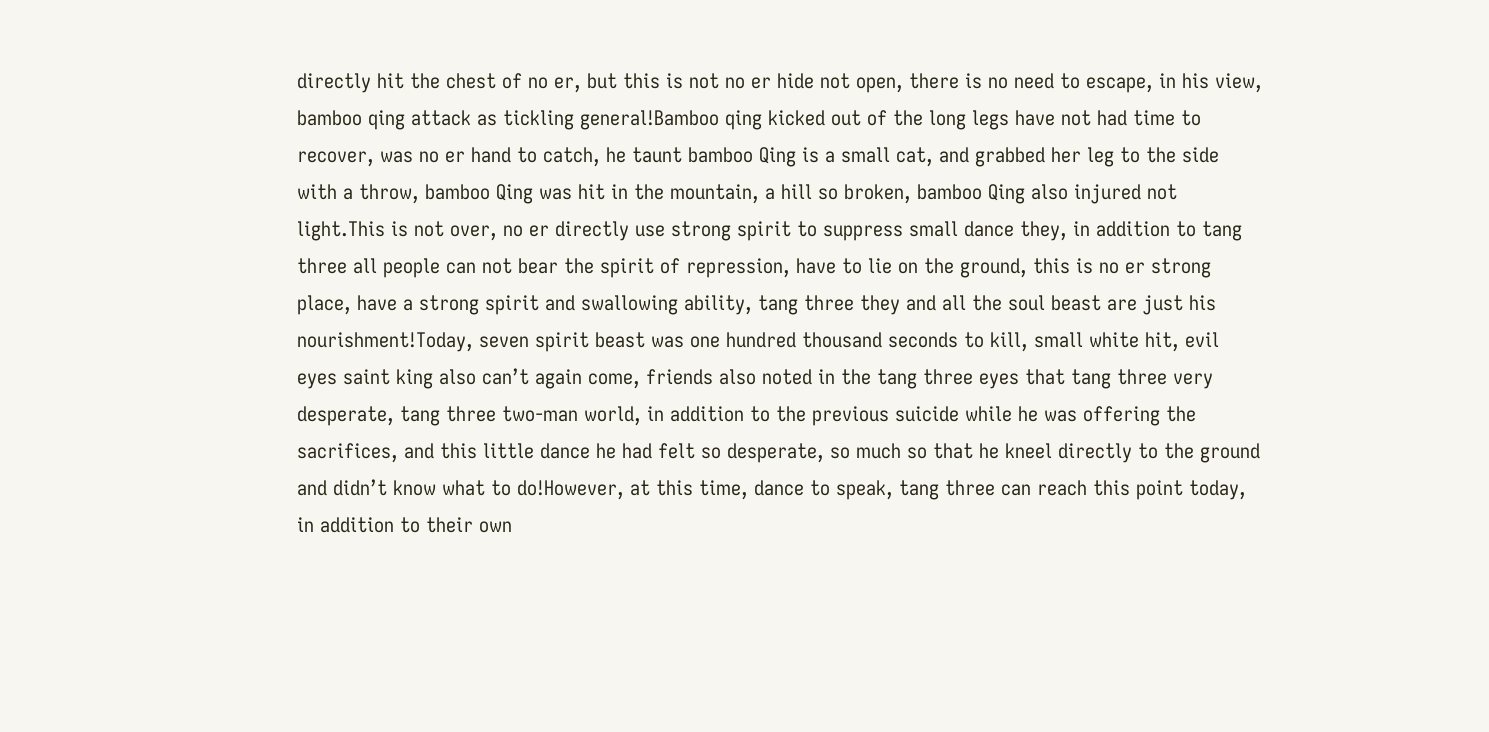directly hit the chest of no er, but this is not no er hide not open, there is no need to escape, in his view, bamboo qing attack as tickling general!Bamboo qing kicked out of the long legs have not had time to recover, was no er hand to catch, he taunt bamboo Qing is a small cat, and grabbed her leg to the side with a throw, bamboo Qing was hit in the mountain, a hill so broken, bamboo Qing also injured not light.This is not over, no er directly use strong spirit to suppress small dance they, in addition to tang three all people can not bear the spirit of repression, have to lie on the ground, this is no er strong place, have a strong spirit and swallowing ability, tang three they and all the soul beast are just his nourishment!Today, seven spirit beast was one hundred thousand seconds to kill, small white hit, evil eyes saint king also can’t again come, friends also noted in the tang three eyes that tang three very desperate, tang three two-man world, in addition to the previous suicide while he was offering the sacrifices, and this little dance he had felt so desperate, so much so that he kneel directly to the ground and didn’t know what to do!However, at this time, dance to speak, tang three can reach this point today, in addition to their own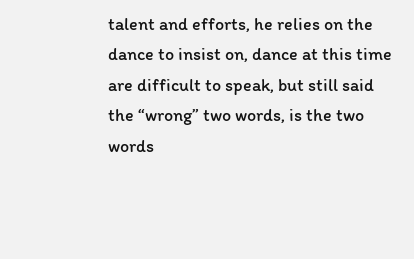talent and efforts, he relies on the dance to insist on, dance at this time are difficult to speak, but still said the “wrong” two words, is the two words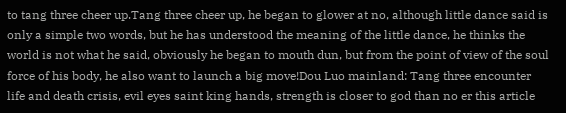to tang three cheer up.Tang three cheer up, he began to glower at no, although little dance said is only a simple two words, but he has understood the meaning of the little dance, he thinks the world is not what he said, obviously he began to mouth dun, but from the point of view of the soul force of his body, he also want to launch a big move!Dou Luo mainland: Tang three encounter life and death crisis, evil eyes saint king hands, strength is closer to god than no er this article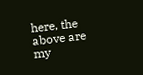here, the above are my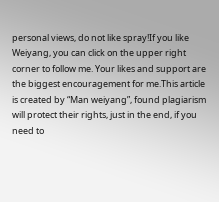personal views, do not like spray!If you like Weiyang, you can click on the upper right corner to follow me. Your likes and support are the biggest encouragement for me.This article is created by “Man weiyang”, found plagiarism will protect their rights, just in the end, if you need to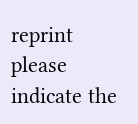reprint please indicate the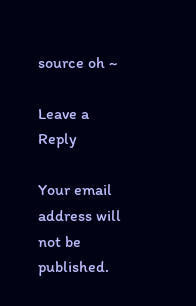source oh ~

Leave a Reply

Your email address will not be published.